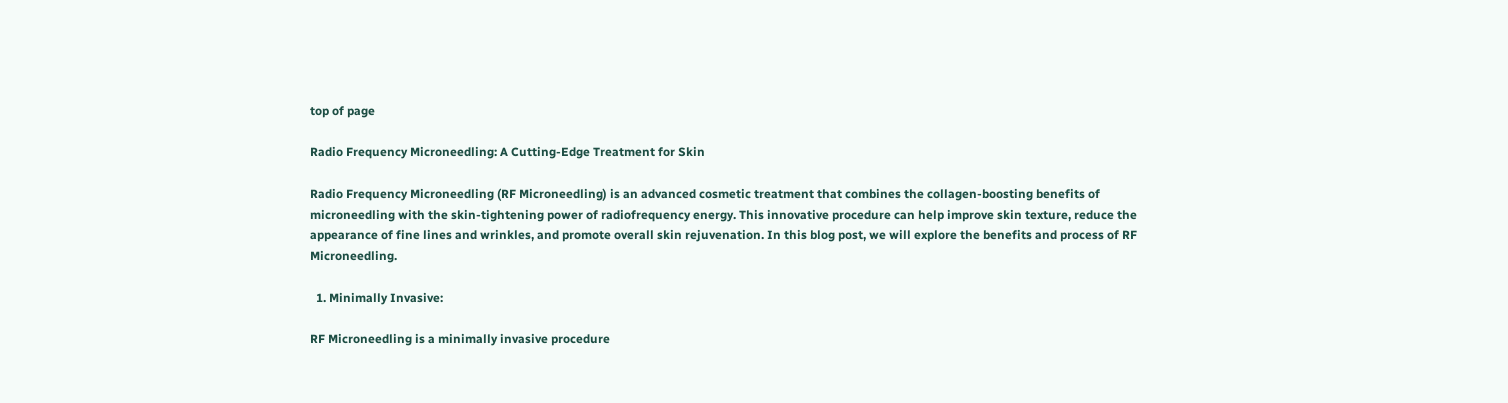top of page

Radio Frequency Microneedling: A Cutting-Edge Treatment for Skin

Radio Frequency Microneedling (RF Microneedling) is an advanced cosmetic treatment that combines the collagen-boosting benefits of microneedling with the skin-tightening power of radiofrequency energy. This innovative procedure can help improve skin texture, reduce the appearance of fine lines and wrinkles, and promote overall skin rejuvenation. In this blog post, we will explore the benefits and process of RF Microneedling.

  1. Minimally Invasive:

RF Microneedling is a minimally invasive procedure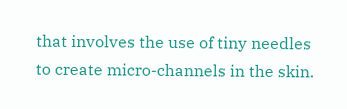that involves the use of tiny needles to create micro-channels in the skin.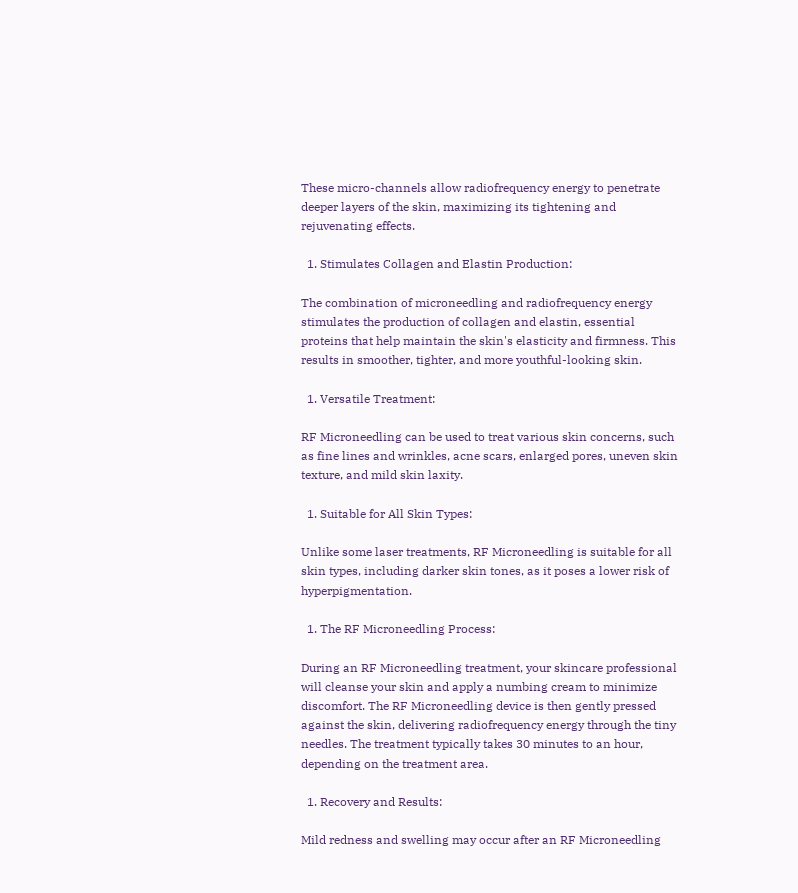These micro-channels allow radiofrequency energy to penetrate deeper layers of the skin, maximizing its tightening and rejuvenating effects.

  1. Stimulates Collagen and Elastin Production:

The combination of microneedling and radiofrequency energy stimulates the production of collagen and elastin, essential proteins that help maintain the skin's elasticity and firmness. This results in smoother, tighter, and more youthful-looking skin.

  1. Versatile Treatment:

RF Microneedling can be used to treat various skin concerns, such as fine lines and wrinkles, acne scars, enlarged pores, uneven skin texture, and mild skin laxity.

  1. Suitable for All Skin Types:

Unlike some laser treatments, RF Microneedling is suitable for all skin types, including darker skin tones, as it poses a lower risk of hyperpigmentation.

  1. The RF Microneedling Process:

During an RF Microneedling treatment, your skincare professional will cleanse your skin and apply a numbing cream to minimize discomfort. The RF Microneedling device is then gently pressed against the skin, delivering radiofrequency energy through the tiny needles. The treatment typically takes 30 minutes to an hour, depending on the treatment area.

  1. Recovery and Results:

Mild redness and swelling may occur after an RF Microneedling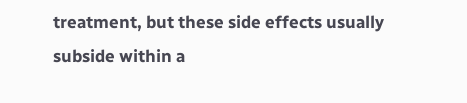treatment, but these side effects usually subside within a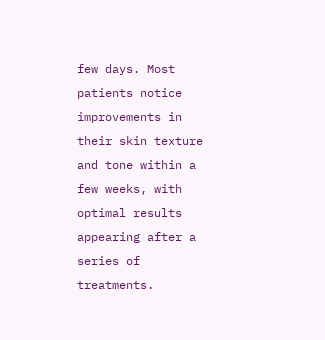few days. Most patients notice improvements in their skin texture and tone within a few weeks, with optimal results appearing after a series of treatments.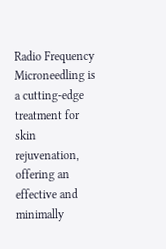Radio Frequency Microneedling is a cutting-edge treatment for skin rejuvenation, offering an effective and minimally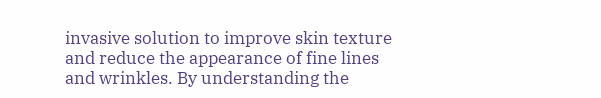invasive solution to improve skin texture and reduce the appearance of fine lines and wrinkles. By understanding the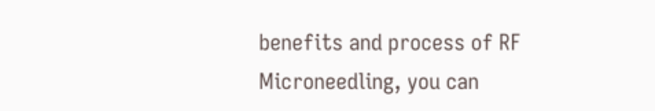benefits and process of RF Microneedling, you can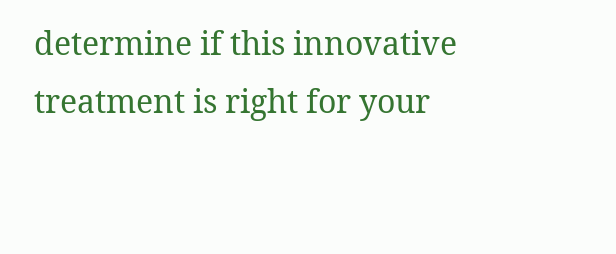determine if this innovative treatment is right for your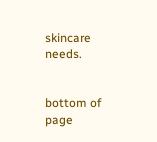skincare needs.


bottom of page